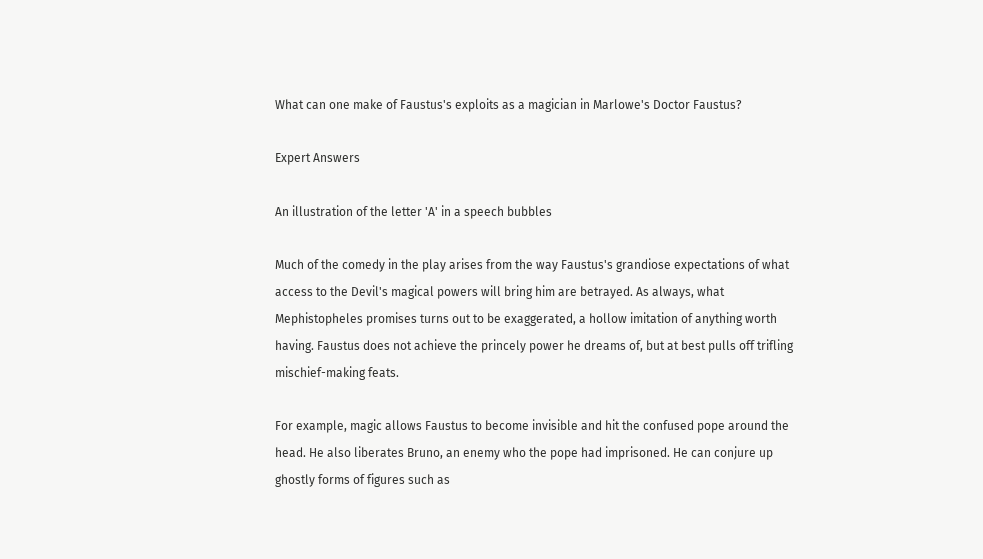What can one make of Faustus's exploits as a magician in Marlowe's Doctor Faustus?

Expert Answers

An illustration of the letter 'A' in a speech bubbles

Much of the comedy in the play arises from the way Faustus's grandiose expectations of what access to the Devil's magical powers will bring him are betrayed. As always, what Mephistopheles promises turns out to be exaggerated, a hollow imitation of anything worth having. Faustus does not achieve the princely power he dreams of, but at best pulls off trifling mischief-making feats.

For example, magic allows Faustus to become invisible and hit the confused pope around the head. He also liberates Bruno, an enemy who the pope had imprisoned. He can conjure up ghostly forms of figures such as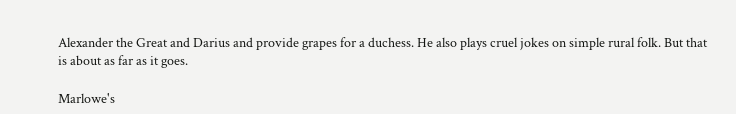Alexander the Great and Darius and provide grapes for a duchess. He also plays cruel jokes on simple rural folk. But that is about as far as it goes.

Marlowe's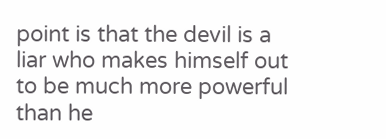point is that the devil is a liar who makes himself out to be much more powerful than he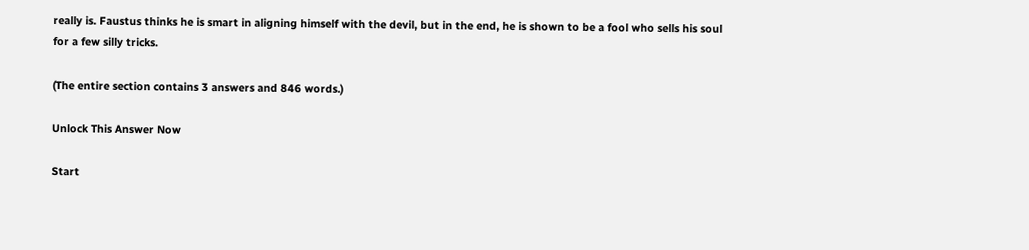really is. Faustus thinks he is smart in aligning himself with the devil, but in the end, he is shown to be a fool who sells his soul for a few silly tricks.

(The entire section contains 3 answers and 846 words.)

Unlock This Answer Now

Start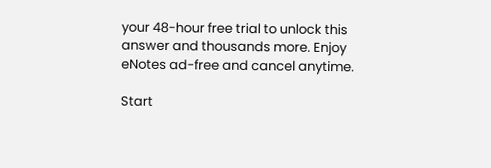your 48-hour free trial to unlock this answer and thousands more. Enjoy eNotes ad-free and cancel anytime.

Start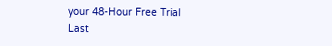your 48-Hour Free Trial
Last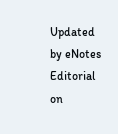Updated by eNotes Editorial on